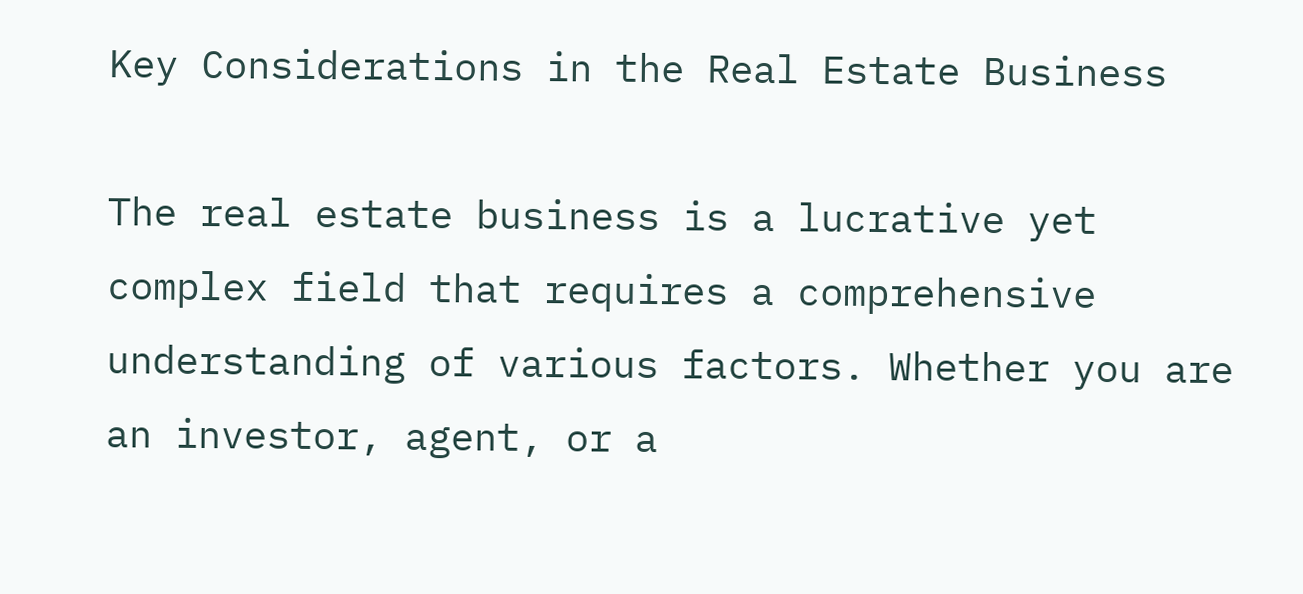Key Considerations in the Real Estate Business

The real estate business is a lucrative yet complex field that requires a comprehensive understanding of various factors. Whether you are an investor, agent, or a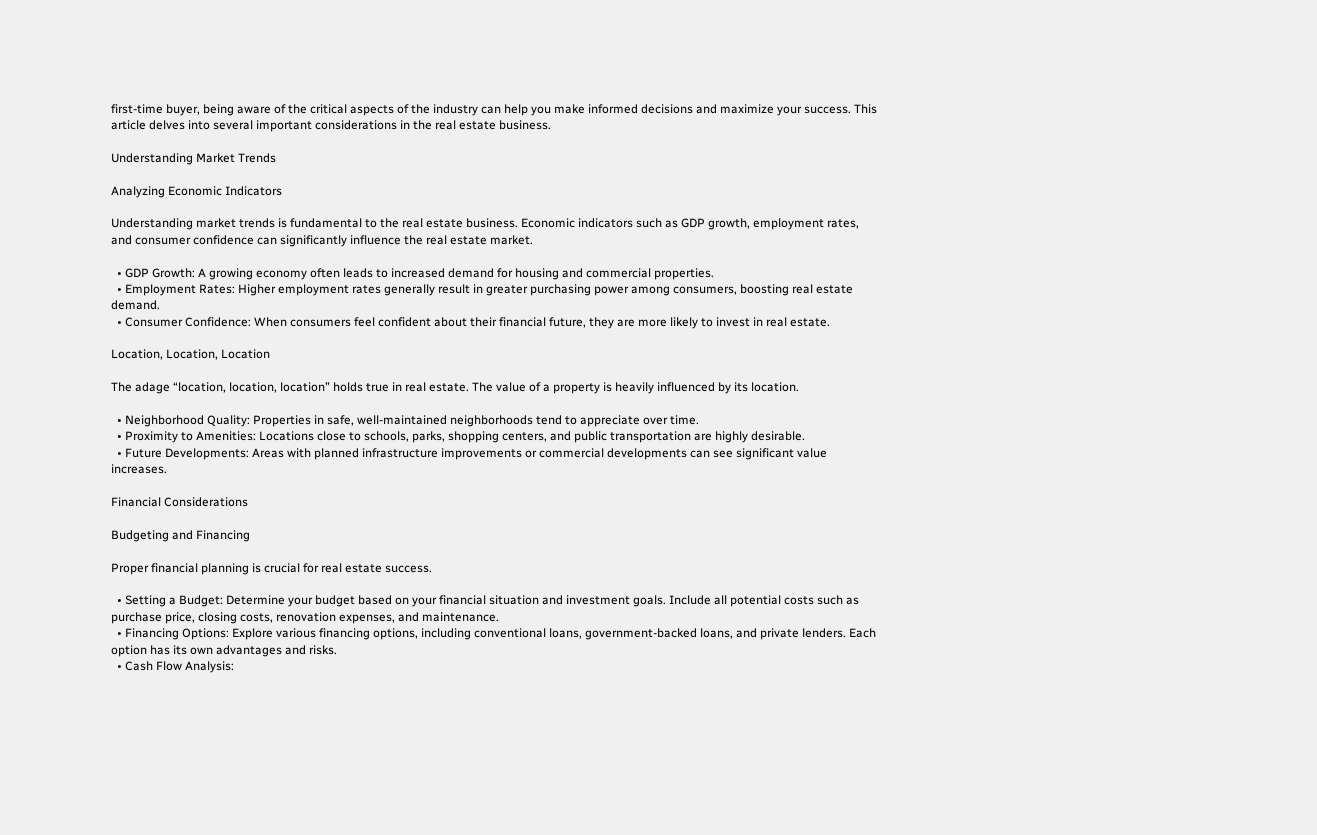first-time buyer, being aware of the critical aspects of the industry can help you make informed decisions and maximize your success. This article delves into several important considerations in the real estate business.

Understanding Market Trends

Analyzing Economic Indicators

Understanding market trends is fundamental to the real estate business. Economic indicators such as GDP growth, employment rates, and consumer confidence can significantly influence the real estate market.

  • GDP Growth: A growing economy often leads to increased demand for housing and commercial properties.
  • Employment Rates: Higher employment rates generally result in greater purchasing power among consumers, boosting real estate demand.
  • Consumer Confidence: When consumers feel confident about their financial future, they are more likely to invest in real estate.

Location, Location, Location

The adage “location, location, location” holds true in real estate. The value of a property is heavily influenced by its location.

  • Neighborhood Quality: Properties in safe, well-maintained neighborhoods tend to appreciate over time.
  • Proximity to Amenities: Locations close to schools, parks, shopping centers, and public transportation are highly desirable.
  • Future Developments: Areas with planned infrastructure improvements or commercial developments can see significant value increases.

Financial Considerations

Budgeting and Financing

Proper financial planning is crucial for real estate success.

  • Setting a Budget: Determine your budget based on your financial situation and investment goals. Include all potential costs such as purchase price, closing costs, renovation expenses, and maintenance.
  • Financing Options: Explore various financing options, including conventional loans, government-backed loans, and private lenders. Each option has its own advantages and risks.
  • Cash Flow Analysis: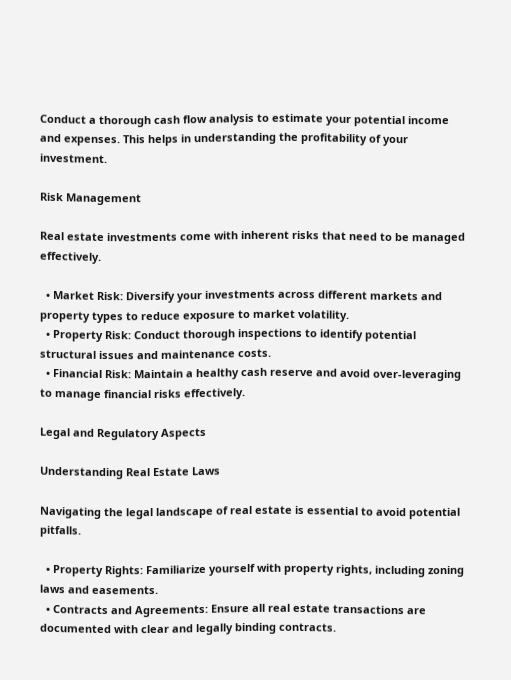Conduct a thorough cash flow analysis to estimate your potential income and expenses. This helps in understanding the profitability of your investment.

Risk Management

Real estate investments come with inherent risks that need to be managed effectively.

  • Market Risk: Diversify your investments across different markets and property types to reduce exposure to market volatility.
  • Property Risk: Conduct thorough inspections to identify potential structural issues and maintenance costs.
  • Financial Risk: Maintain a healthy cash reserve and avoid over-leveraging to manage financial risks effectively.

Legal and Regulatory Aspects

Understanding Real Estate Laws

Navigating the legal landscape of real estate is essential to avoid potential pitfalls.

  • Property Rights: Familiarize yourself with property rights, including zoning laws and easements.
  • Contracts and Agreements: Ensure all real estate transactions are documented with clear and legally binding contracts.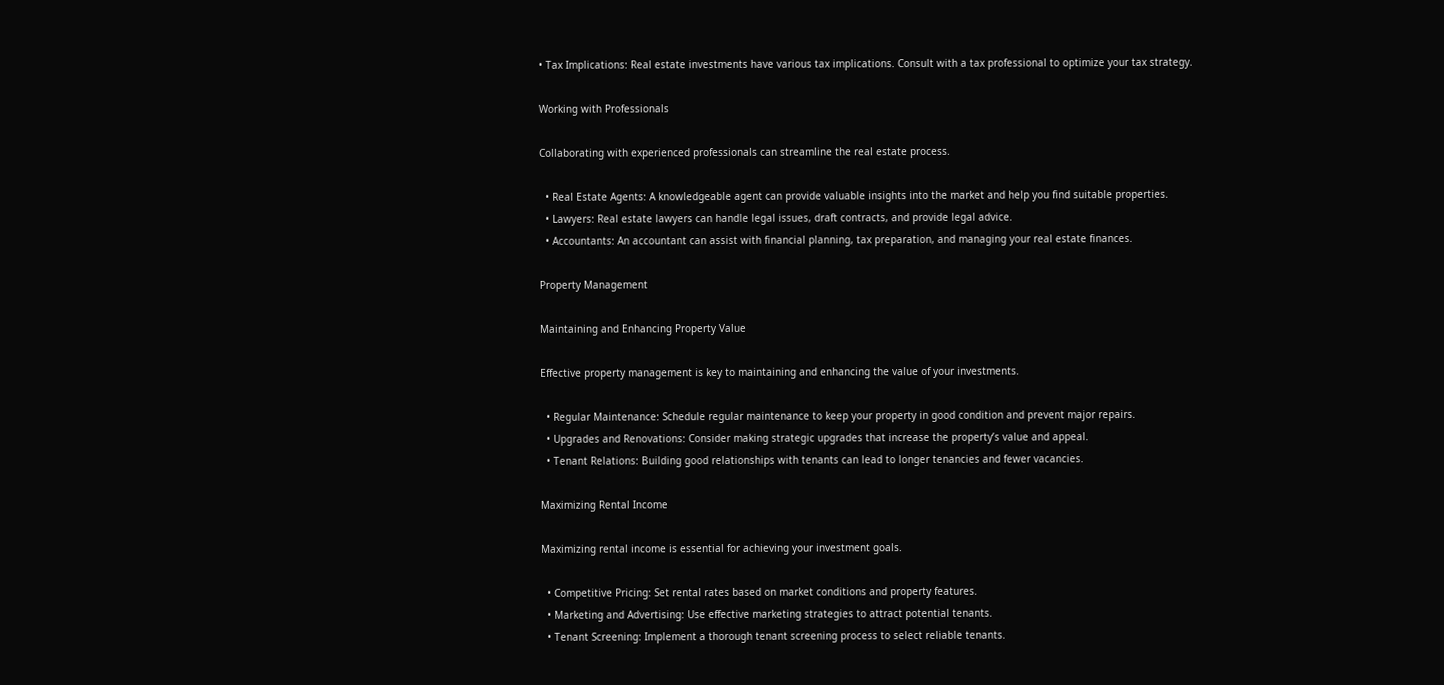• Tax Implications: Real estate investments have various tax implications. Consult with a tax professional to optimize your tax strategy.

Working with Professionals

Collaborating with experienced professionals can streamline the real estate process.

  • Real Estate Agents: A knowledgeable agent can provide valuable insights into the market and help you find suitable properties.
  • Lawyers: Real estate lawyers can handle legal issues, draft contracts, and provide legal advice.
  • Accountants: An accountant can assist with financial planning, tax preparation, and managing your real estate finances.

Property Management

Maintaining and Enhancing Property Value

Effective property management is key to maintaining and enhancing the value of your investments.

  • Regular Maintenance: Schedule regular maintenance to keep your property in good condition and prevent major repairs.
  • Upgrades and Renovations: Consider making strategic upgrades that increase the property’s value and appeal.
  • Tenant Relations: Building good relationships with tenants can lead to longer tenancies and fewer vacancies.

Maximizing Rental Income

Maximizing rental income is essential for achieving your investment goals.

  • Competitive Pricing: Set rental rates based on market conditions and property features.
  • Marketing and Advertising: Use effective marketing strategies to attract potential tenants.
  • Tenant Screening: Implement a thorough tenant screening process to select reliable tenants.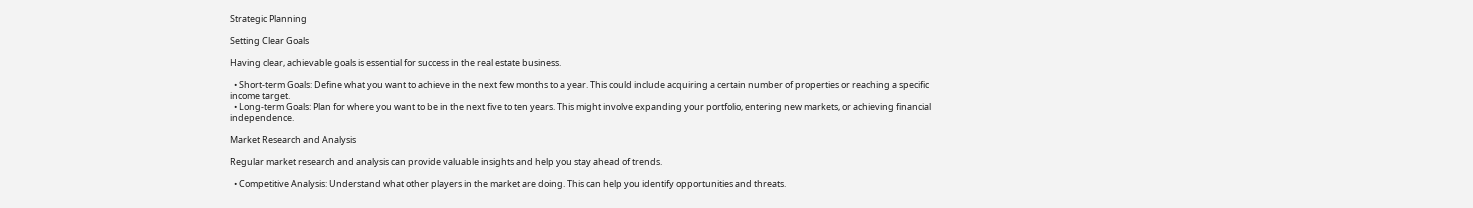Strategic Planning

Setting Clear Goals

Having clear, achievable goals is essential for success in the real estate business.

  • Short-term Goals: Define what you want to achieve in the next few months to a year. This could include acquiring a certain number of properties or reaching a specific income target.
  • Long-term Goals: Plan for where you want to be in the next five to ten years. This might involve expanding your portfolio, entering new markets, or achieving financial independence.

Market Research and Analysis

Regular market research and analysis can provide valuable insights and help you stay ahead of trends.

  • Competitive Analysis: Understand what other players in the market are doing. This can help you identify opportunities and threats.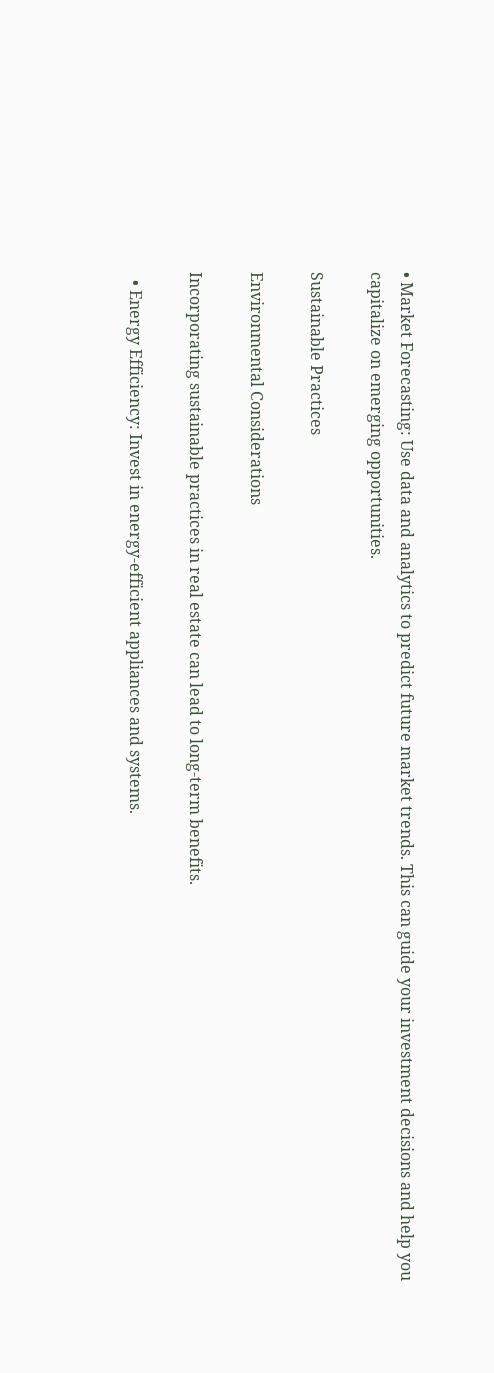• Market Forecasting: Use data and analytics to predict future market trends. This can guide your investment decisions and help you capitalize on emerging opportunities.

Sustainable Practices

Environmental Considerations

Incorporating sustainable practices in real estate can lead to long-term benefits.

  • Energy Efficiency: Invest in energy-efficient appliances and systems.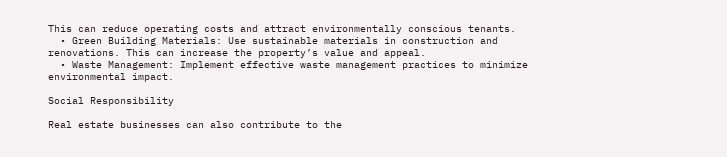This can reduce operating costs and attract environmentally conscious tenants.
  • Green Building Materials: Use sustainable materials in construction and renovations. This can increase the property’s value and appeal.
  • Waste Management: Implement effective waste management practices to minimize environmental impact.

Social Responsibility

Real estate businesses can also contribute to the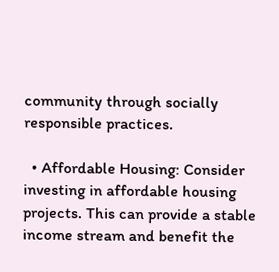community through socially responsible practices.

  • Affordable Housing: Consider investing in affordable housing projects. This can provide a stable income stream and benefit the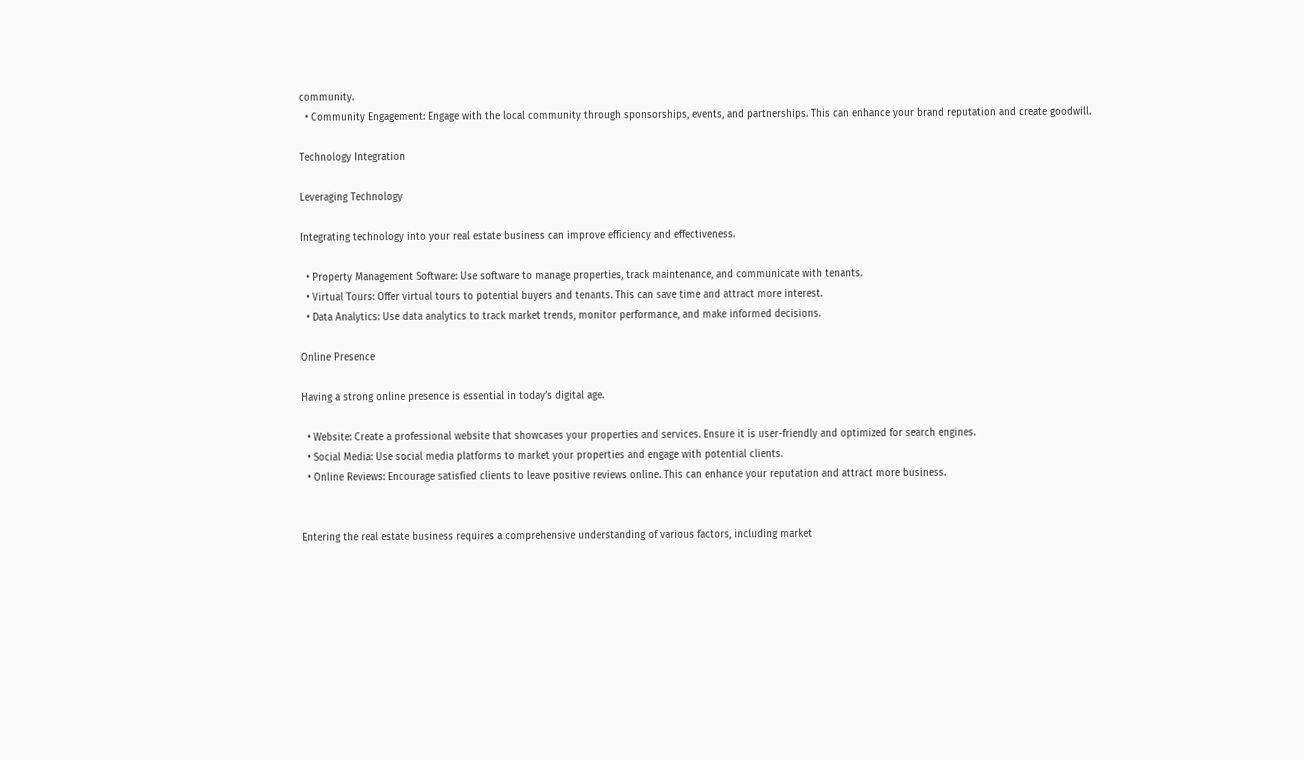community.
  • Community Engagement: Engage with the local community through sponsorships, events, and partnerships. This can enhance your brand reputation and create goodwill.

Technology Integration

Leveraging Technology

Integrating technology into your real estate business can improve efficiency and effectiveness.

  • Property Management Software: Use software to manage properties, track maintenance, and communicate with tenants.
  • Virtual Tours: Offer virtual tours to potential buyers and tenants. This can save time and attract more interest.
  • Data Analytics: Use data analytics to track market trends, monitor performance, and make informed decisions.

Online Presence

Having a strong online presence is essential in today’s digital age.

  • Website: Create a professional website that showcases your properties and services. Ensure it is user-friendly and optimized for search engines.
  • Social Media: Use social media platforms to market your properties and engage with potential clients.
  • Online Reviews: Encourage satisfied clients to leave positive reviews online. This can enhance your reputation and attract more business.


Entering the real estate business requires a comprehensive understanding of various factors, including market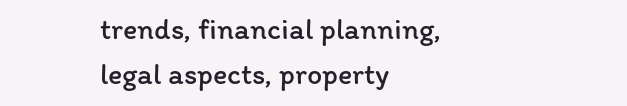trends, financial planning, legal aspects, property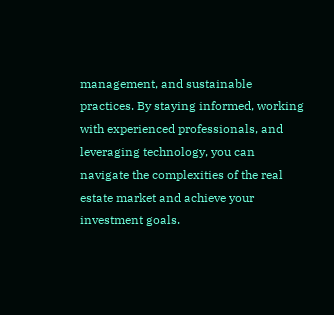management, and sustainable practices. By staying informed, working with experienced professionals, and leveraging technology, you can navigate the complexities of the real estate market and achieve your investment goals.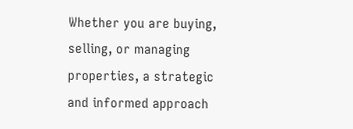Whether you are buying, selling, or managing properties, a strategic and informed approach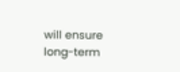will ensure long-term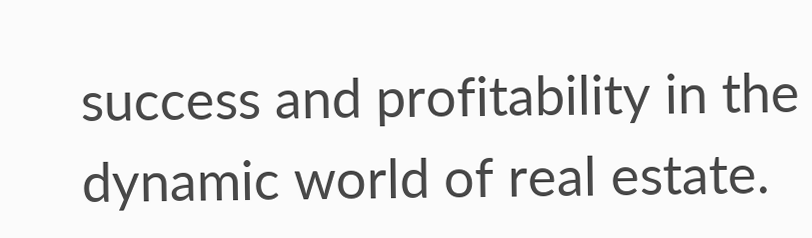success and profitability in the dynamic world of real estate.